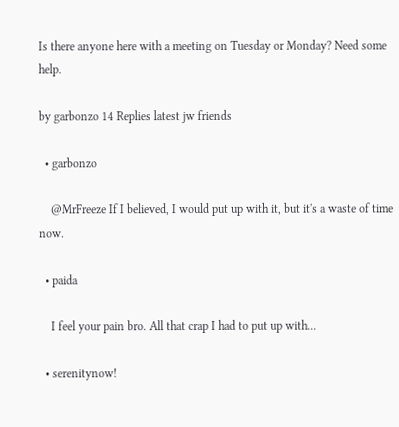Is there anyone here with a meeting on Tuesday or Monday? Need some help.

by garbonzo 14 Replies latest jw friends

  • garbonzo

    @MrFreeze If I believed, I would put up with it, but it's a waste of time now.

  • paida

    I feel your pain bro. All that crap I had to put up with...

  • serenitynow!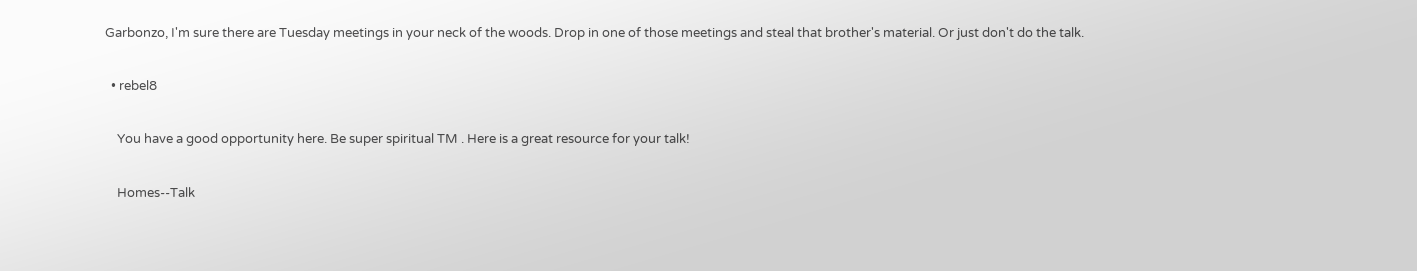Garbonzo, I'm sure there are Tuesday meetings in your neck of the woods. Drop in one of those meetings and steal that brother's material. Or just don't do the talk.

  • rebel8

    You have a good opportunity here. Be super spiritual TM . Here is a great resource for your talk!

    Homes--Talk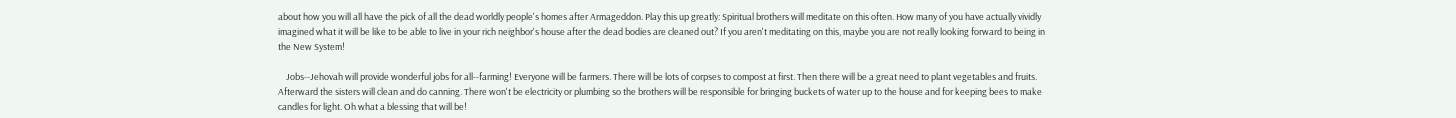about how you will all have the pick of all the dead worldly people's homes after Armageddon. Play this up greatly: Spiritual brothers will meditate on this often. How many of you have actually vividly imagined what it will be like to be able to live in your rich neighbor's house after the dead bodies are cleaned out? If you aren't meditating on this, maybe you are not really looking forward to being in the New System!

    Jobs--Jehovah will provide wonderful jobs for all--farming! Everyone will be farmers. There will be lots of corpses to compost at first. Then there will be a great need to plant vegetables and fruits. Afterward the sisters will clean and do canning. There won't be electricity or plumbing so the brothers will be responsible for bringing buckets of water up to the house and for keeping bees to make candles for light. Oh what a blessing that will be!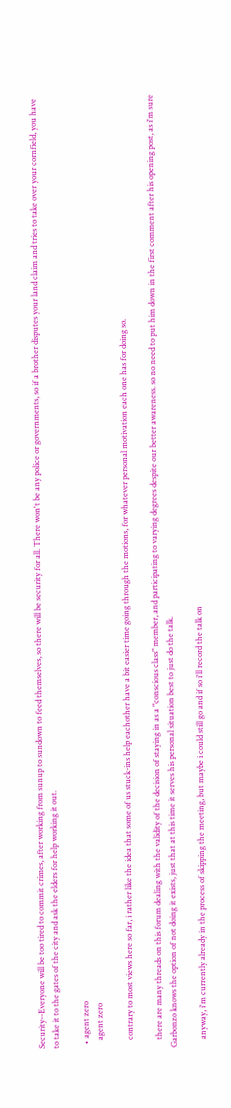Security--Everyone will be too tired to commit crimes, after working from sunup to sundown to feed themselves, so there will be security for all. There won't be any police or governments, so if a brother disputes your land claim and tries to take over your cornfield, you have to take it to the gates of the city and ask the elders for help working it out.

  • agent zero
    agent zero

    contrary to most views here so far, i rather like the idea that some of us stuck-ins help eachother have a bit easier time going through the motions, for whatever personal motivation each one has for doing so.

    there are many threads on this forum dealing with the validity of the decision of staying in as a "conscious class" member, and participating to varying degrees despite our better awareness. so no need to put him down in the first comment after his opening post, as i'm sure Garbonzo knows the option of not doing it exists, just that at this time it serves his personal situation best to just do the talk.

    anyway, i'm currently already in the process of skipping the meeting, but maybe i could still go and if so i'll record the talk on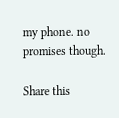my phone. no promises though.

Share this